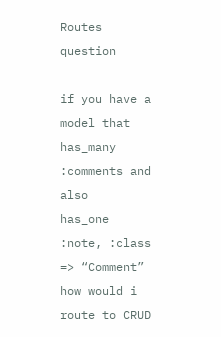Routes question

if you have a model that has_many :comments and also
has_one :note, :class => “Comment” how would i route to CRUD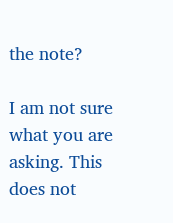the note?

I am not sure what you are asking. This does not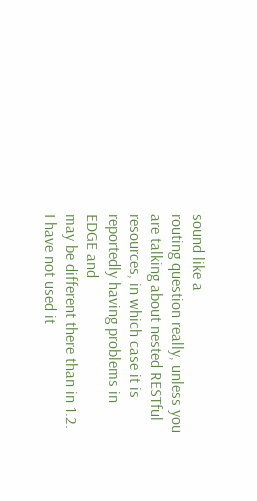sound like a
routing question really, unless you are talking about nested RESTful
resources, in which case it is reportedly having problems in EDGE and
may be different there than in 1.2. I have not used it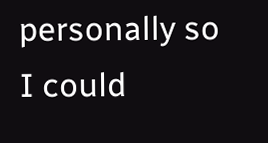personally so
I could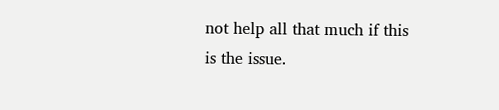not help all that much if this is the issue.